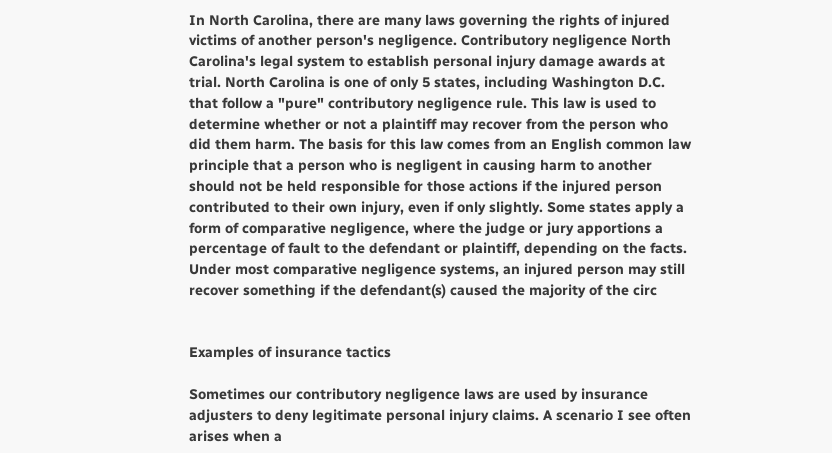In North Carolina, there are many laws governing the rights of injured victims of another person's negligence. Contributory negligence North Carolina's legal system to establish personal injury damage awards at trial. North Carolina is one of only 5 states, including Washington D.C. that follow a "pure" contributory negligence rule. This law is used to determine whether or not a plaintiff may recover from the person who did them harm. The basis for this law comes from an English common law principle that a person who is negligent in causing harm to another should not be held responsible for those actions if the injured person contributed to their own injury, even if only slightly. Some states apply a form of comparative negligence, where the judge or jury apportions a percentage of fault to the defendant or plaintiff, depending on the facts. Under most comparative negligence systems, an injured person may still recover something if the defendant(s) caused the majority of the circ


Examples of insurance tactics

Sometimes our contributory negligence laws are used by insurance adjusters to deny legitimate personal injury claims. A scenario I see often arises when a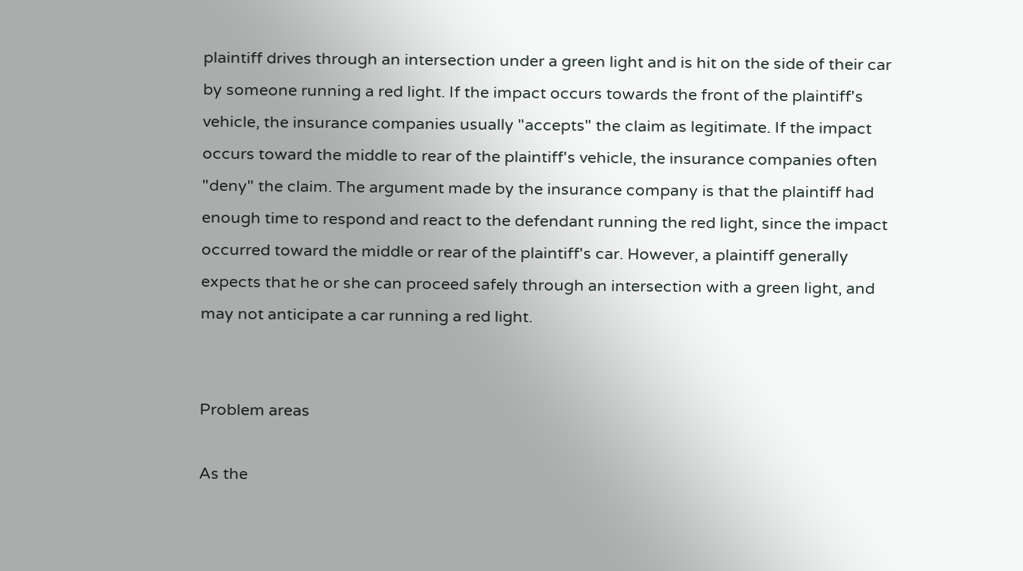plaintiff drives through an intersection under a green light and is hit on the side of their car by someone running a red light. If the impact occurs towards the front of the plaintiff's vehicle, the insurance companies usually "accepts" the claim as legitimate. If the impact occurs toward the middle to rear of the plaintiff's vehicle, the insurance companies often "deny" the claim. The argument made by the insurance company is that the plaintiff had enough time to respond and react to the defendant running the red light, since the impact occurred toward the middle or rear of the plaintiff's car. However, a plaintiff generally expects that he or she can proceed safely through an intersection with a green light, and may not anticipate a car running a red light.


Problem areas

As the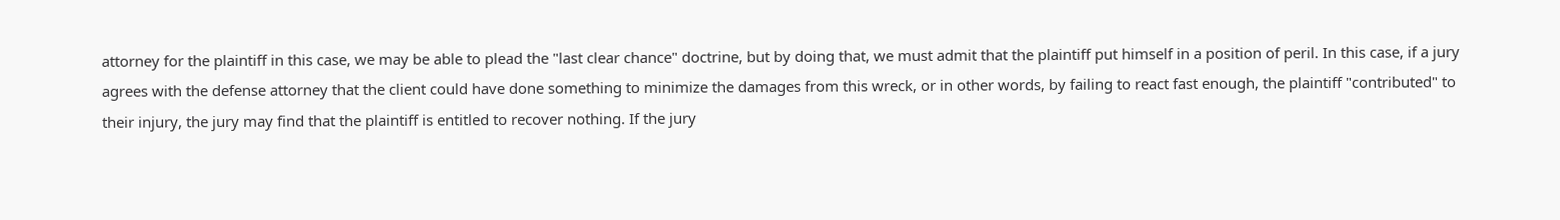attorney for the plaintiff in this case, we may be able to plead the "last clear chance" doctrine, but by doing that, we must admit that the plaintiff put himself in a position of peril. In this case, if a jury agrees with the defense attorney that the client could have done something to minimize the damages from this wreck, or in other words, by failing to react fast enough, the plaintiff "contributed" to their injury, the jury may find that the plaintiff is entitled to recover nothing. If the jury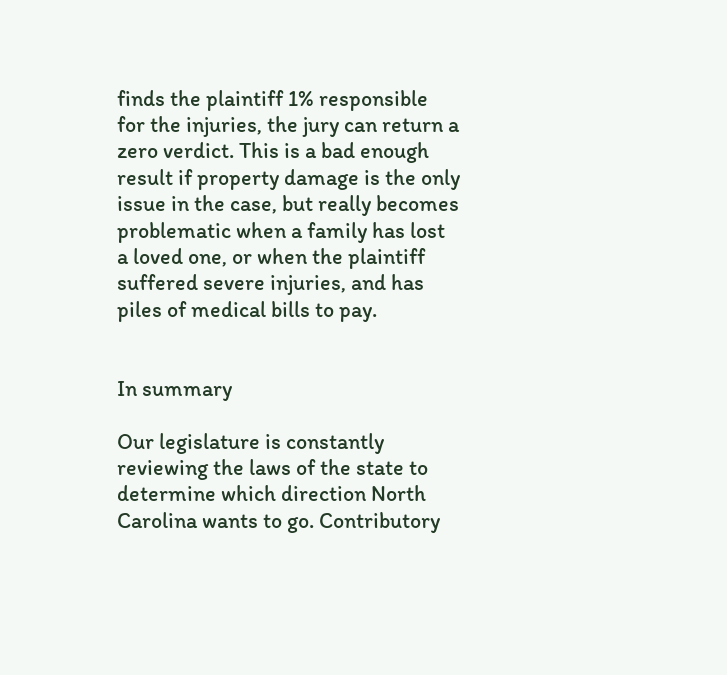finds the plaintiff 1% responsible for the injuries, the jury can return a zero verdict. This is a bad enough result if property damage is the only issue in the case, but really becomes problematic when a family has lost a loved one, or when the plaintiff suffered severe injuries, and has piles of medical bills to pay.


In summary

Our legislature is constantly reviewing the laws of the state to determine which direction North Carolina wants to go. Contributory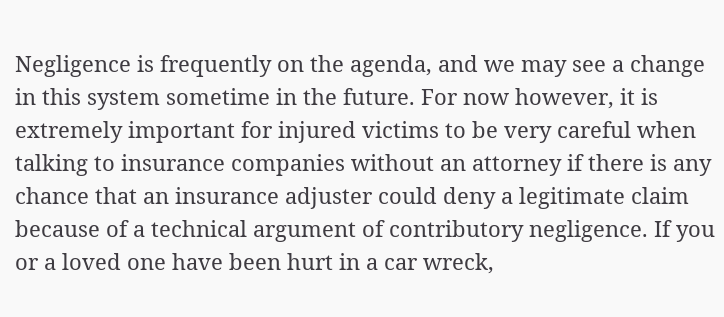Negligence is frequently on the agenda, and we may see a change in this system sometime in the future. For now however, it is extremely important for injured victims to be very careful when talking to insurance companies without an attorney if there is any chance that an insurance adjuster could deny a legitimate claim because of a technical argument of contributory negligence. If you or a loved one have been hurt in a car wreck,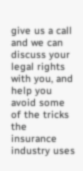give us a call and we can discuss your legal rights with you, and help you avoid some of the tricks the insurance industry uses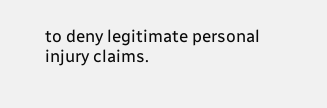to deny legitimate personal injury claims.